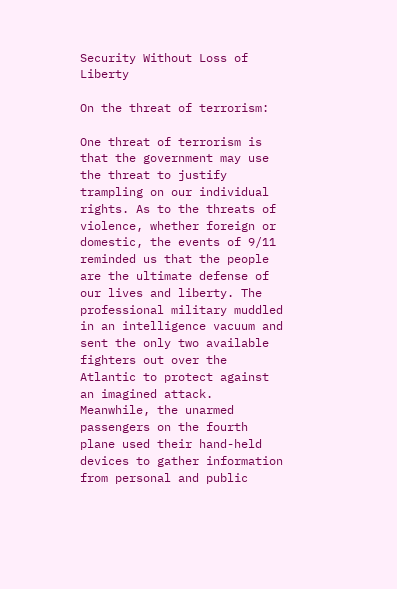Security Without Loss of Liberty

On the threat of terrorism:

One threat of terrorism is that the government may use the threat to justify trampling on our individual rights. As to the threats of violence, whether foreign or domestic, the events of 9/11 reminded us that the people are the ultimate defense of our lives and liberty. The professional military muddled in an intelligence vacuum and sent the only two available fighters out over the Atlantic to protect against an imagined attack. Meanwhile, the unarmed passengers on the fourth plane used their hand-held devices to gather information from personal and public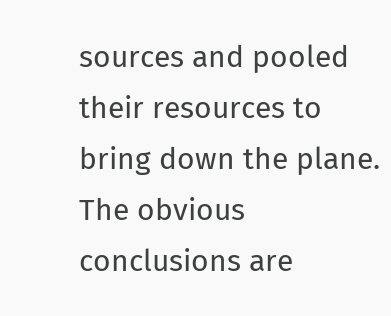sources and pooled their resources to bring down the plane. The obvious conclusions are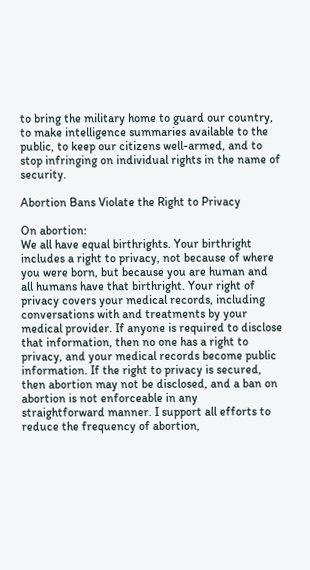to bring the military home to guard our country, to make intelligence summaries available to the public, to keep our citizens well-armed, and to stop infringing on individual rights in the name of security.

Abortion Bans Violate the Right to Privacy

On abortion:
We all have equal birthrights. Your birthright includes a right to privacy, not because of where you were born, but because you are human and all humans have that birthright. Your right of privacy covers your medical records, including conversations with and treatments by your medical provider. If anyone is required to disclose that information, then no one has a right to privacy, and your medical records become public information. If the right to privacy is secured, then abortion may not be disclosed, and a ban on abortion is not enforceable in any straightforward manner. I support all efforts to reduce the frequency of abortion,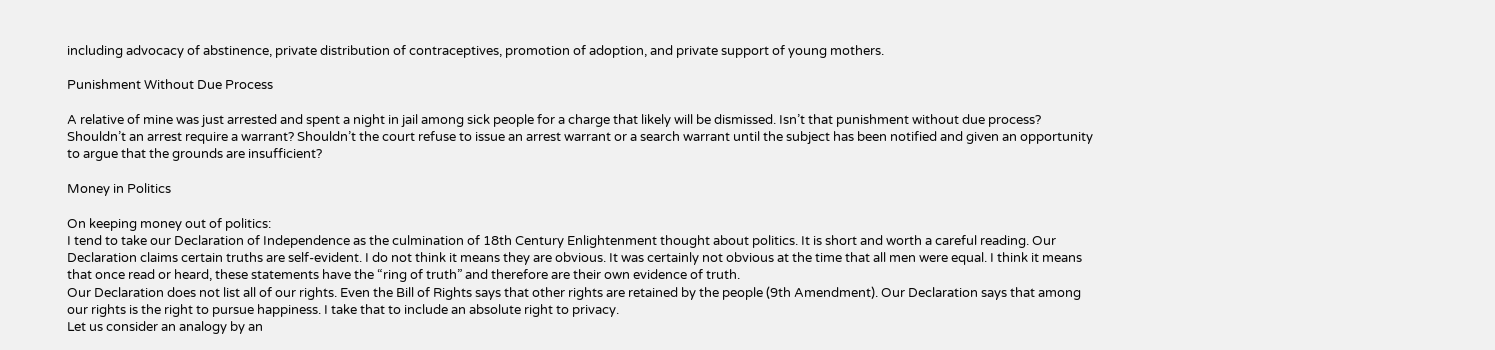including advocacy of abstinence, private distribution of contraceptives, promotion of adoption, and private support of young mothers.

Punishment Without Due Process

A relative of mine was just arrested and spent a night in jail among sick people for a charge that likely will be dismissed. Isn’t that punishment without due process? Shouldn’t an arrest require a warrant? Shouldn’t the court refuse to issue an arrest warrant or a search warrant until the subject has been notified and given an opportunity to argue that the grounds are insufficient?

Money in Politics

On keeping money out of politics:
I tend to take our Declaration of Independence as the culmination of 18th Century Enlightenment thought about politics. It is short and worth a careful reading. Our Declaration claims certain truths are self-evident. I do not think it means they are obvious. It was certainly not obvious at the time that all men were equal. I think it means that once read or heard, these statements have the “ring of truth” and therefore are their own evidence of truth.
Our Declaration does not list all of our rights. Even the Bill of Rights says that other rights are retained by the people (9th Amendment). Our Declaration says that among our rights is the right to pursue happiness. I take that to include an absolute right to privacy.
Let us consider an analogy by an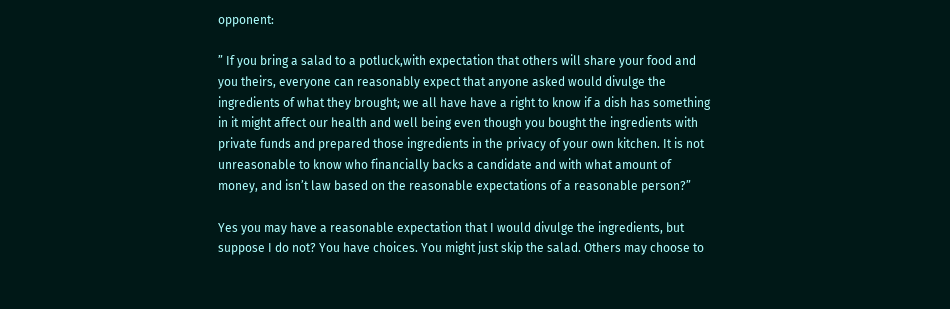opponent:

” If you bring a salad to a potluck,with expectation that others will share your food and you theirs, everyone can reasonably expect that anyone asked would divulge the ingredients of what they brought; we all have have a right to know if a dish has something in it might affect our health and well being even though you bought the ingredients with private funds and prepared those ingredients in the privacy of your own kitchen. It is not unreasonable to know who financially backs a candidate and with what amount of money, and isn’t law based on the reasonable expectations of a reasonable person?”

Yes you may have a reasonable expectation that I would divulge the ingredients, but suppose I do not? You have choices. You might just skip the salad. Others may choose to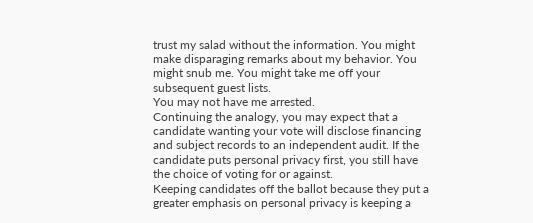trust my salad without the information. You might make disparaging remarks about my behavior. You might snub me. You might take me off your subsequent guest lists.
You may not have me arrested.
Continuing the analogy, you may expect that a candidate wanting your vote will disclose financing and subject records to an independent audit. If the candidate puts personal privacy first, you still have the choice of voting for or against.
Keeping candidates off the ballot because they put a greater emphasis on personal privacy is keeping a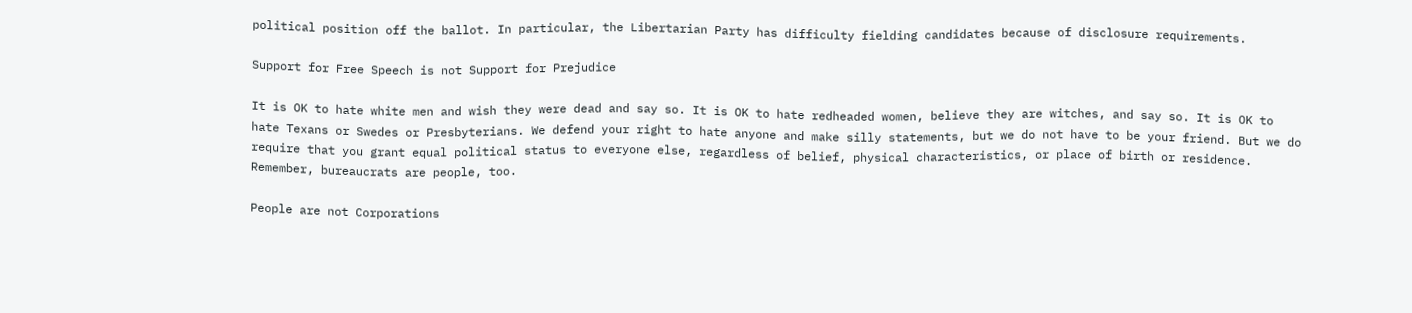political position off the ballot. In particular, the Libertarian Party has difficulty fielding candidates because of disclosure requirements.

Support for Free Speech is not Support for Prejudice

It is OK to hate white men and wish they were dead and say so. It is OK to hate redheaded women, believe they are witches, and say so. It is OK to hate Texans or Swedes or Presbyterians. We defend your right to hate anyone and make silly statements, but we do not have to be your friend. But we do require that you grant equal political status to everyone else, regardless of belief, physical characteristics, or place of birth or residence. Remember, bureaucrats are people, too.

People are not Corporations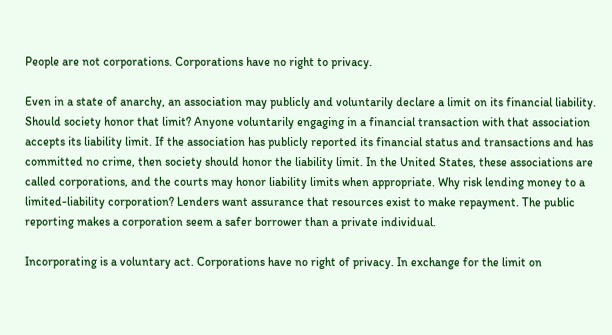People are not corporations. Corporations have no right to privacy.

Even in a state of anarchy, an association may publicly and voluntarily declare a limit on its financial liability. Should society honor that limit? Anyone voluntarily engaging in a financial transaction with that association accepts its liability limit. If the association has publicly reported its financial status and transactions and has committed no crime, then society should honor the liability limit. In the United States, these associations are called corporations, and the courts may honor liability limits when appropriate. Why risk lending money to a limited-liability corporation? Lenders want assurance that resources exist to make repayment. The public reporting makes a corporation seem a safer borrower than a private individual.

Incorporating is a voluntary act. Corporations have no right of privacy. In exchange for the limit on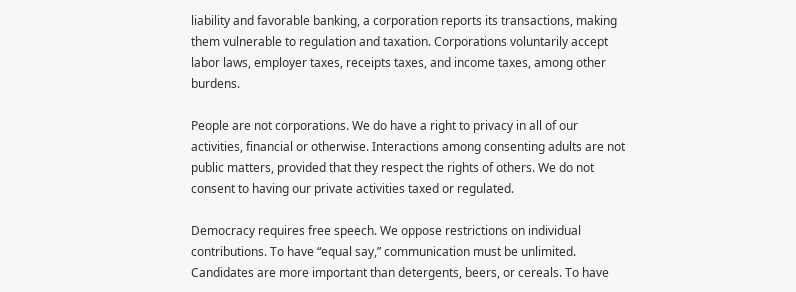liability and favorable banking, a corporation reports its transactions, making them vulnerable to regulation and taxation. Corporations voluntarily accept labor laws, employer taxes, receipts taxes, and income taxes, among other burdens.

People are not corporations. We do have a right to privacy in all of our activities, financial or otherwise. Interactions among consenting adults are not public matters, provided that they respect the rights of others. We do not consent to having our private activities taxed or regulated.

Democracy requires free speech. We oppose restrictions on individual contributions. To have “equal say,” communication must be unlimited. Candidates are more important than detergents, beers, or cereals. To have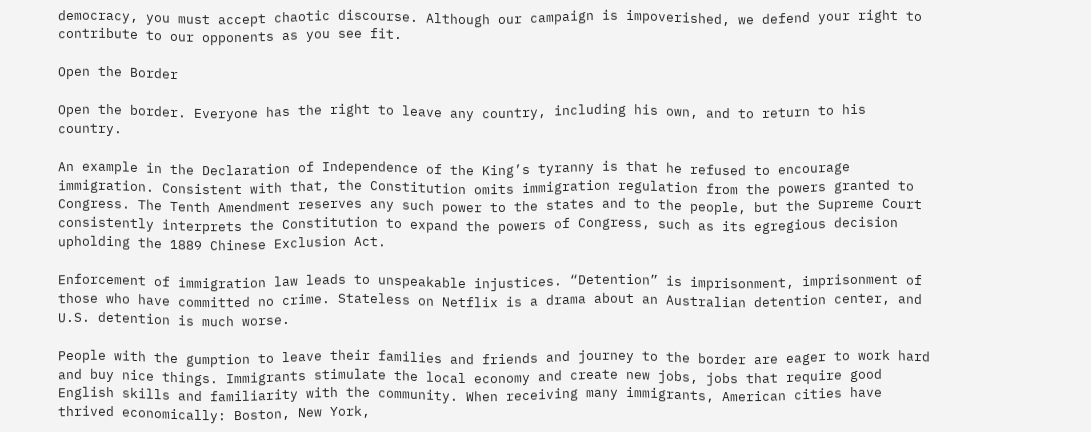democracy, you must accept chaotic discourse. Although our campaign is impoverished, we defend your right to contribute to our opponents as you see fit.

Open the Border

Open the border. Everyone has the right to leave any country, including his own, and to return to his country.

An example in the Declaration of Independence of the King’s tyranny is that he refused to encourage immigration. Consistent with that, the Constitution omits immigration regulation from the powers granted to Congress. The Tenth Amendment reserves any such power to the states and to the people, but the Supreme Court consistently interprets the Constitution to expand the powers of Congress, such as its egregious decision upholding the 1889 Chinese Exclusion Act.

Enforcement of immigration law leads to unspeakable injustices. “Detention” is imprisonment, imprisonment of those who have committed no crime. Stateless on Netflix is a drama about an Australian detention center, and U.S. detention is much worse.

People with the gumption to leave their families and friends and journey to the border are eager to work hard and buy nice things. Immigrants stimulate the local economy and create new jobs, jobs that require good English skills and familiarity with the community. When receiving many immigrants, American cities have thrived economically: Boston, New York,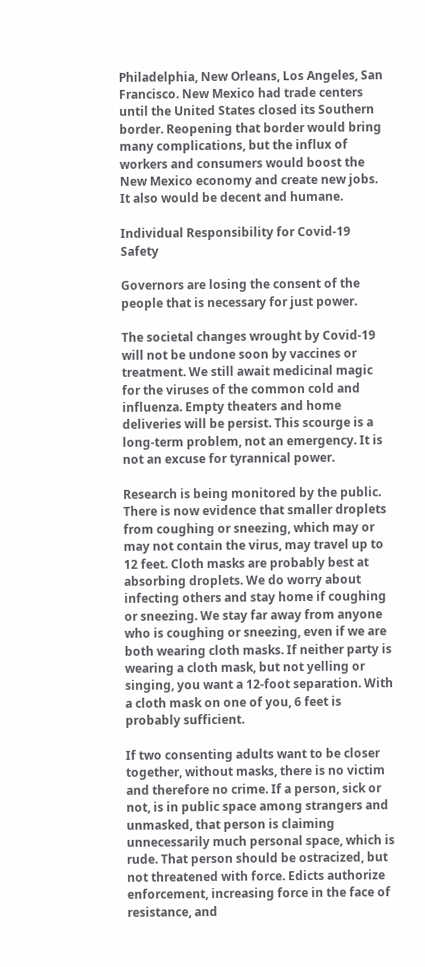Philadelphia, New Orleans, Los Angeles, San Francisco. New Mexico had trade centers until the United States closed its Southern border. Reopening that border would bring many complications, but the influx of workers and consumers would boost the New Mexico economy and create new jobs. It also would be decent and humane.

Individual Responsibility for Covid-19 Safety

Governors are losing the consent of the people that is necessary for just power.

The societal changes wrought by Covid-19 will not be undone soon by vaccines or treatment. We still await medicinal magic for the viruses of the common cold and influenza. Empty theaters and home deliveries will be persist. This scourge is a long-term problem, not an emergency. It is not an excuse for tyrannical power.

Research is being monitored by the public. There is now evidence that smaller droplets from coughing or sneezing, which may or may not contain the virus, may travel up to 12 feet. Cloth masks are probably best at absorbing droplets. We do worry about infecting others and stay home if coughing or sneezing. We stay far away from anyone who is coughing or sneezing, even if we are both wearing cloth masks. If neither party is wearing a cloth mask, but not yelling or singing, you want a 12-foot separation. With a cloth mask on one of you, 6 feet is probably sufficient.

If two consenting adults want to be closer together, without masks, there is no victim and therefore no crime. If a person, sick or not, is in public space among strangers and unmasked, that person is claiming unnecessarily much personal space, which is rude. That person should be ostracized, but not threatened with force. Edicts authorize enforcement, increasing force in the face of resistance, and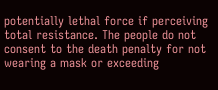potentially lethal force if perceiving total resistance. The people do not consent to the death penalty for not wearing a mask or exceeding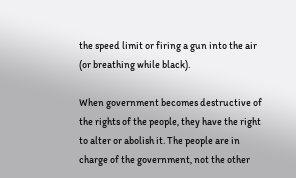the speed limit or firing a gun into the air (or breathing while black).

When government becomes destructive of the rights of the people, they have the right to alter or abolish it. The people are in charge of the government, not the other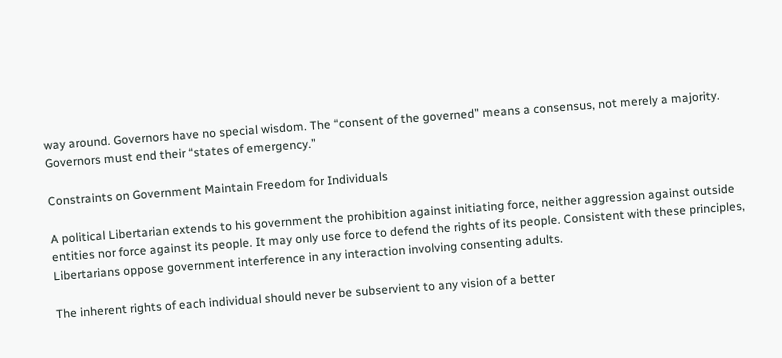way around. Governors have no special wisdom. The “consent of the governed” means a consensus, not merely a majority. Governors must end their “states of emergency.”

Constraints on Government Maintain Freedom for Individuals

A political Libertarian extends to his government the prohibition against initiating force, neither aggression against outside entities nor force against its people. It may only use force to defend the rights of its people. Consistent with these principles, Libertarians oppose government interference in any interaction involving consenting adults.

The inherent rights of each individual should never be subservient to any vision of a better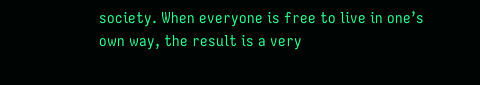society. When everyone is free to live in one’s own way, the result is a very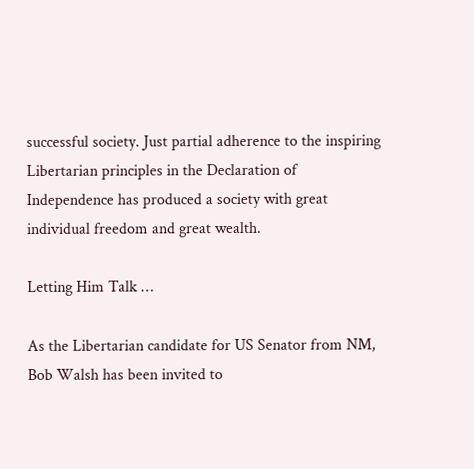successful society. Just partial adherence to the inspiring Libertarian principles in the Declaration of Independence has produced a society with great individual freedom and great wealth.

Letting Him Talk …

As the Libertarian candidate for US Senator from NM, Bob Walsh has been invited to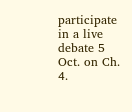participate in a live debate 5 Oct. on Ch. 4.